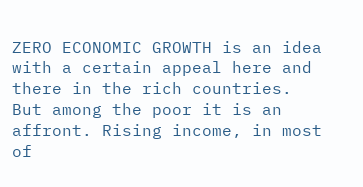ZERO ECONOMIC GROWTH is an idea with a certain appeal here and there in the rich countries. But among the poor it is an affront. Rising income, in most of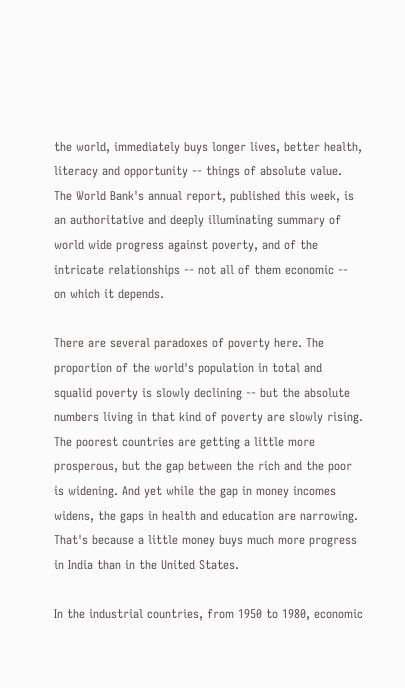the world, immediately buys longer lives, better health, literacy and opportunity -- things of absolute value. The World Bank's annual report, published this week, is an authoritative and deeply illuminating summary of world wide progress against poverty, and of the intricate relationships -- not all of them economic -- on which it depends.

There are several paradoxes of poverty here. The proportion of the world's population in total and squalid poverty is slowly declining -- but the absolute numbers living in that kind of poverty are slowly rising. The poorest countries are getting a little more prosperous, but the gap between the rich and the poor is widening. And yet while the gap in money incomes widens, the gaps in health and education are narrowing. That's because a little money buys much more progress in India than in the United States.

In the industrial countries, from 1950 to 1980, economic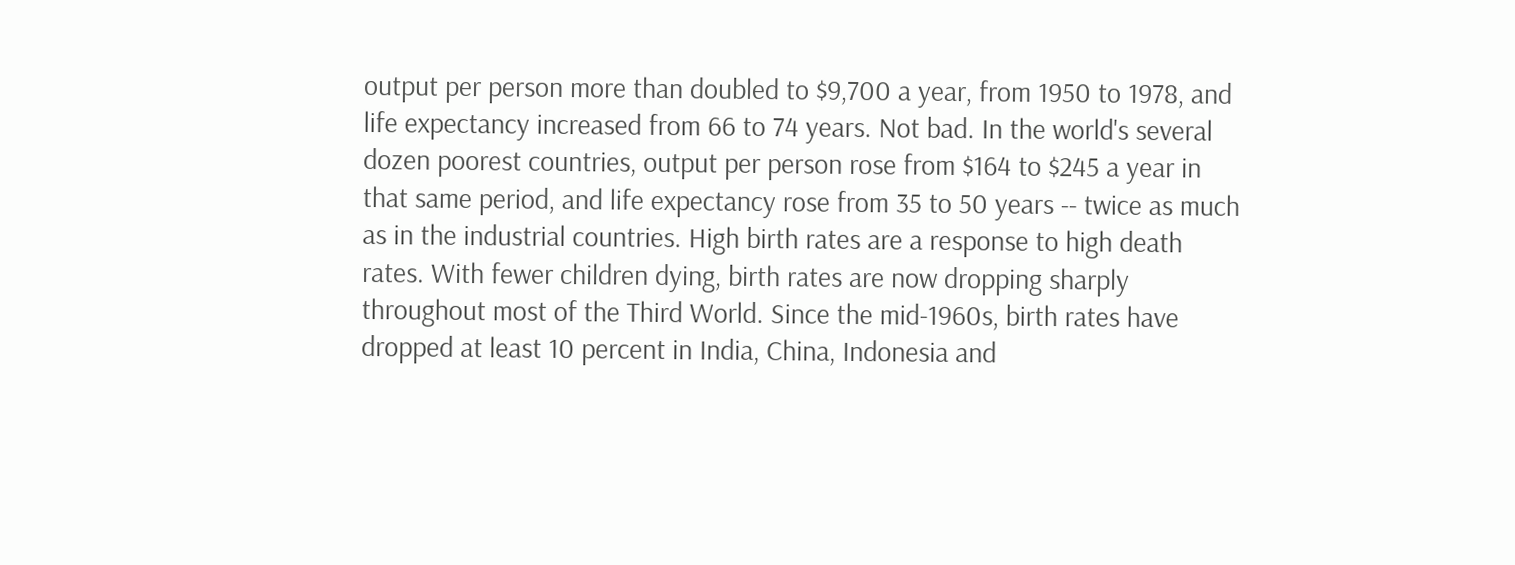output per person more than doubled to $9,700 a year, from 1950 to 1978, and life expectancy increased from 66 to 74 years. Not bad. In the world's several dozen poorest countries, output per person rose from $164 to $245 a year in that same period, and life expectancy rose from 35 to 50 years -- twice as much as in the industrial countries. High birth rates are a response to high death rates. With fewer children dying, birth rates are now dropping sharply throughout most of the Third World. Since the mid-1960s, birth rates have dropped at least 10 percent in India, China, Indonesia and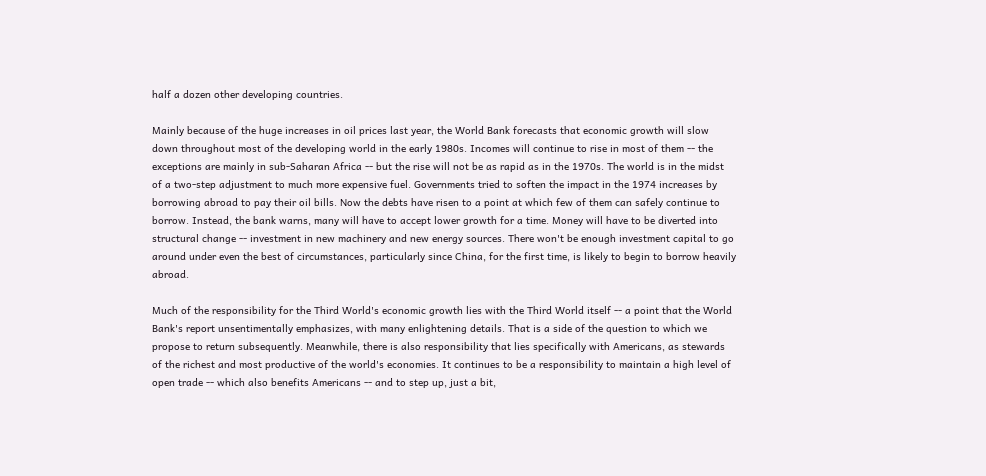half a dozen other developing countries.

Mainly because of the huge increases in oil prices last year, the World Bank forecasts that economic growth will slow down throughout most of the developing world in the early 1980s. Incomes will continue to rise in most of them -- the exceptions are mainly in sub-Saharan Africa -- but the rise will not be as rapid as in the 1970s. The world is in the midst of a two-step adjustment to much more expensive fuel. Governments tried to soften the impact in the 1974 increases by borrowing abroad to pay their oil bills. Now the debts have risen to a point at which few of them can safely continue to borrow. Instead, the bank warns, many will have to accept lower growth for a time. Money will have to be diverted into structural change -- investment in new machinery and new energy sources. There won't be enough investment capital to go around under even the best of circumstances, particularly since China, for the first time, is likely to begin to borrow heavily abroad.

Much of the responsibility for the Third World's economic growth lies with the Third World itself -- a point that the World Bank's report unsentimentally emphasizes, with many enlightening details. That is a side of the question to which we propose to return subsequently. Meanwhile, there is also responsibility that lies specifically with Americans, as stewards of the richest and most productive of the world's economies. It continues to be a responsibility to maintain a high level of open trade -- which also benefits Americans -- and to step up, just a bit,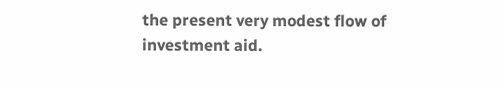the present very modest flow of investment aid.